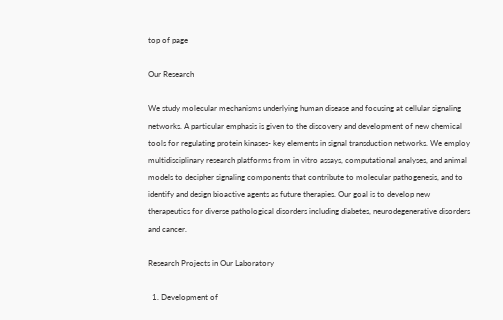top of page

Our Research

We study molecular mechanisms underlying human disease and focusing at cellular signaling networks. A particular emphasis is given to the discovery and development of new chemical tools for regulating protein kinases- key elements in signal transduction networks. We employ multidisciplinary research platforms from in vitro assays, computational analyses, and animal models to decipher signaling components that contribute to molecular pathogenesis, and to identify and design bioactive agents as future therapies. Our goal is to develop new therapeutics for diverse pathological disorders including diabetes, neurodegenerative disorders and cancer.

Research Projects in Our Laboratory

  1. Development of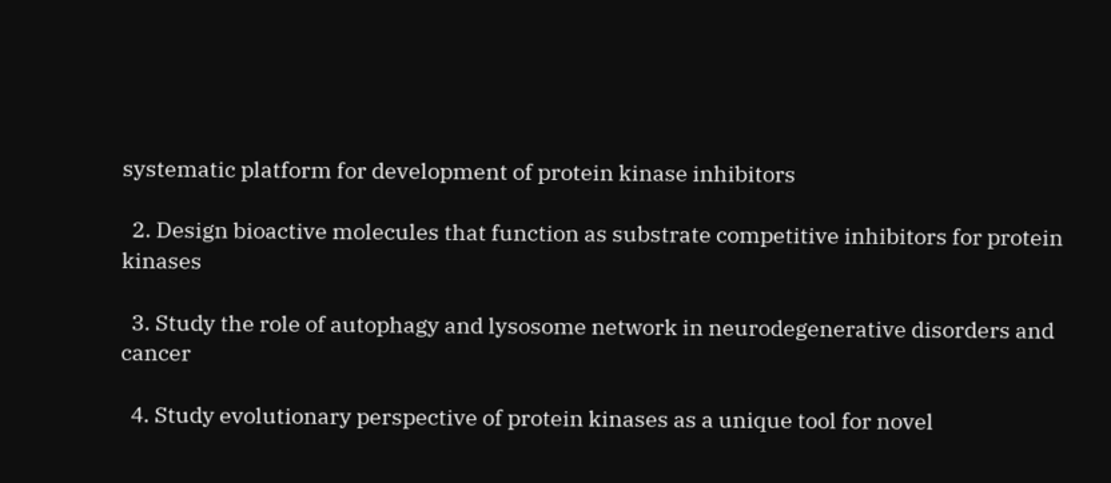systematic platform for development of protein kinase inhibitors

  2. Design bioactive molecules that function as substrate competitive inhibitors for protein kinases

  3. Study the role of autophagy and lysosome network in neurodegenerative disorders and cancer

  4. Study evolutionary perspective of protein kinases as a unique tool for novel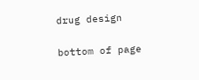drug design

bottom of page